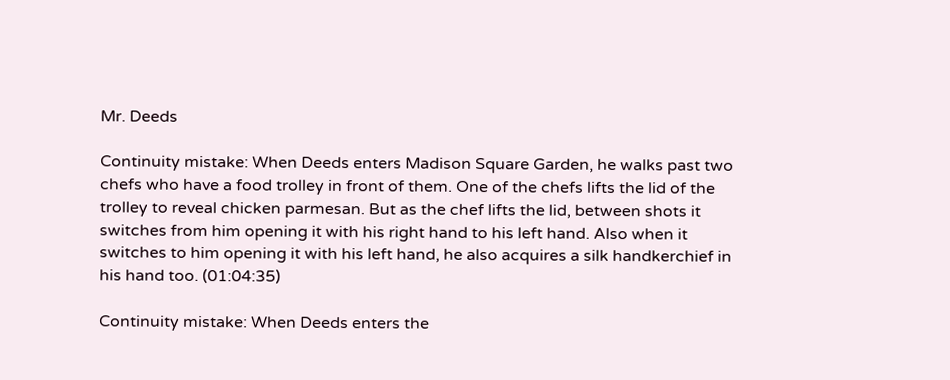Mr. Deeds

Continuity mistake: When Deeds enters Madison Square Garden, he walks past two chefs who have a food trolley in front of them. One of the chefs lifts the lid of the trolley to reveal chicken parmesan. But as the chef lifts the lid, between shots it switches from him opening it with his right hand to his left hand. Also when it switches to him opening it with his left hand, he also acquires a silk handkerchief in his hand too. (01:04:35)

Continuity mistake: When Deeds enters the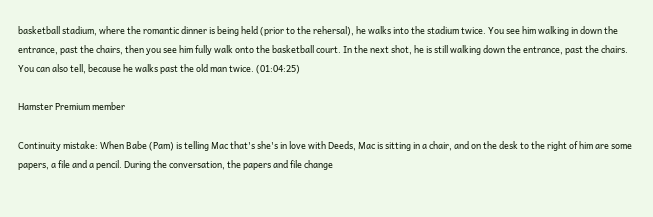basketball stadium, where the romantic dinner is being held (prior to the rehersal), he walks into the stadium twice. You see him walking in down the entrance, past the chairs, then you see him fully walk onto the basketball court. In the next shot, he is still walking down the entrance, past the chairs. You can also tell, because he walks past the old man twice. (01:04:25)

Hamster Premium member

Continuity mistake: When Babe (Pam) is telling Mac that's she's in love with Deeds, Mac is sitting in a chair, and on the desk to the right of him are some papers, a file and a pencil. During the conversation, the papers and file change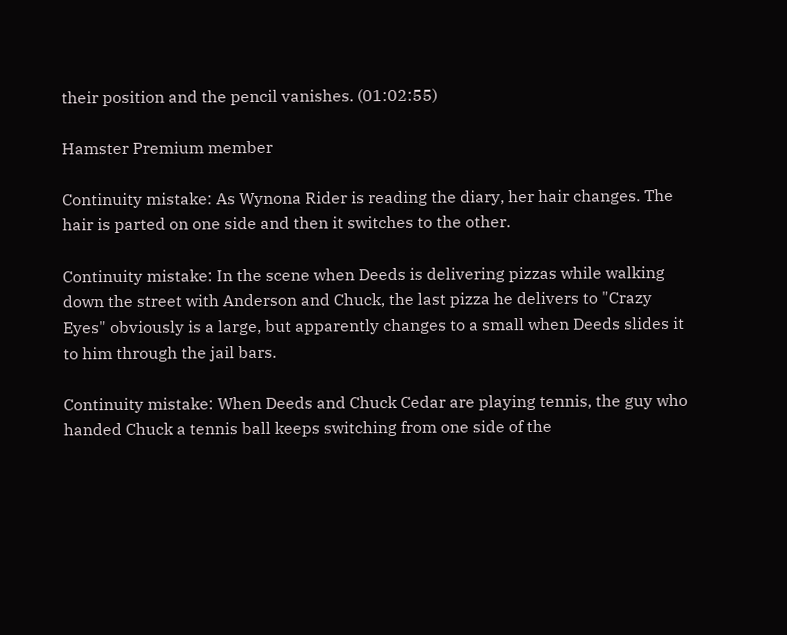their position and the pencil vanishes. (01:02:55)

Hamster Premium member

Continuity mistake: As Wynona Rider is reading the diary, her hair changes. The hair is parted on one side and then it switches to the other.

Continuity mistake: In the scene when Deeds is delivering pizzas while walking down the street with Anderson and Chuck, the last pizza he delivers to "Crazy Eyes" obviously is a large, but apparently changes to a small when Deeds slides it to him through the jail bars.

Continuity mistake: When Deeds and Chuck Cedar are playing tennis, the guy who handed Chuck a tennis ball keeps switching from one side of the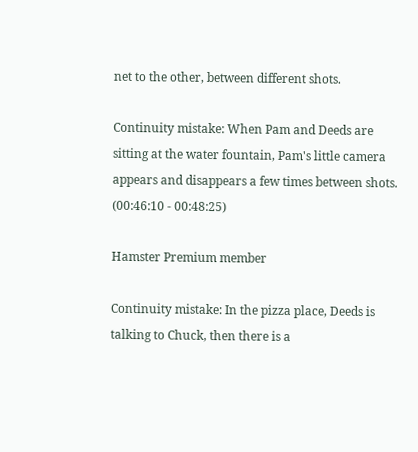net to the other, between different shots.

Continuity mistake: When Pam and Deeds are sitting at the water fountain, Pam's little camera appears and disappears a few times between shots. (00:46:10 - 00:48:25)

Hamster Premium member

Continuity mistake: In the pizza place, Deeds is talking to Chuck, then there is a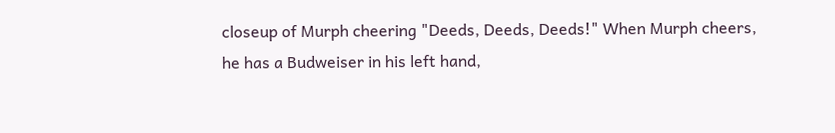closeup of Murph cheering "Deeds, Deeds, Deeds!" When Murph cheers, he has a Budweiser in his left hand,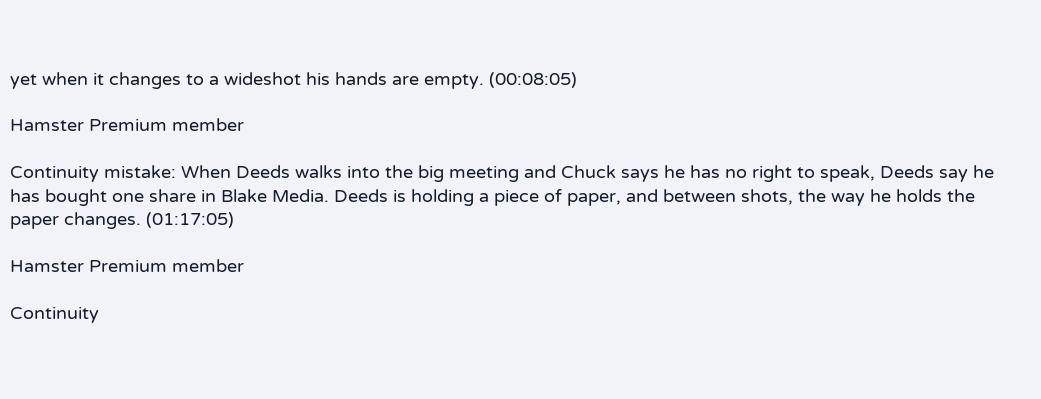yet when it changes to a wideshot his hands are empty. (00:08:05)

Hamster Premium member

Continuity mistake: When Deeds walks into the big meeting and Chuck says he has no right to speak, Deeds say he has bought one share in Blake Media. Deeds is holding a piece of paper, and between shots, the way he holds the paper changes. (01:17:05)

Hamster Premium member

Continuity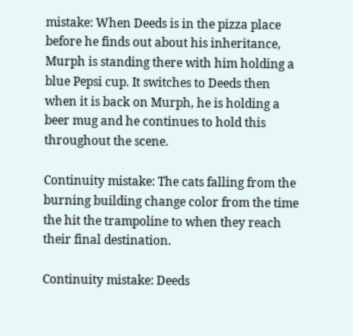mistake: When Deeds is in the pizza place before he finds out about his inheritance, Murph is standing there with him holding a blue Pepsi cup. It switches to Deeds then when it is back on Murph, he is holding a beer mug and he continues to hold this throughout the scene.

Continuity mistake: The cats falling from the burning building change color from the time the hit the trampoline to when they reach their final destination.

Continuity mistake: Deeds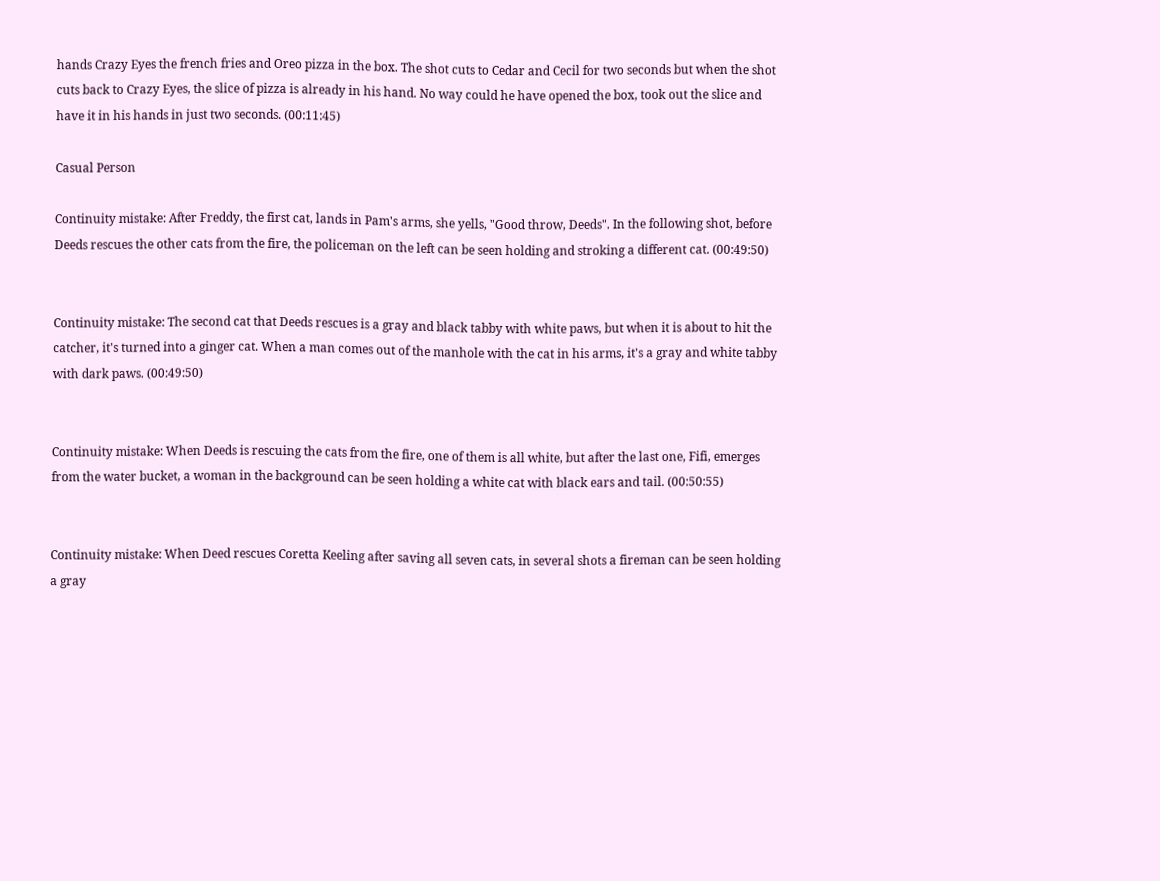hands Crazy Eyes the french fries and Oreo pizza in the box. The shot cuts to Cedar and Cecil for two seconds but when the shot cuts back to Crazy Eyes, the slice of pizza is already in his hand. No way could he have opened the box, took out the slice and have it in his hands in just two seconds. (00:11:45)

Casual Person

Continuity mistake: After Freddy, the first cat, lands in Pam's arms, she yells, "Good throw, Deeds". In the following shot, before Deeds rescues the other cats from the fire, the policeman on the left can be seen holding and stroking a different cat. (00:49:50)


Continuity mistake: The second cat that Deeds rescues is a gray and black tabby with white paws, but when it is about to hit the catcher, it's turned into a ginger cat. When a man comes out of the manhole with the cat in his arms, it's a gray and white tabby with dark paws. (00:49:50)


Continuity mistake: When Deeds is rescuing the cats from the fire, one of them is all white, but after the last one, Fifi, emerges from the water bucket, a woman in the background can be seen holding a white cat with black ears and tail. (00:50:55)


Continuity mistake: When Deed rescues Coretta Keeling after saving all seven cats, in several shots a fireman can be seen holding a gray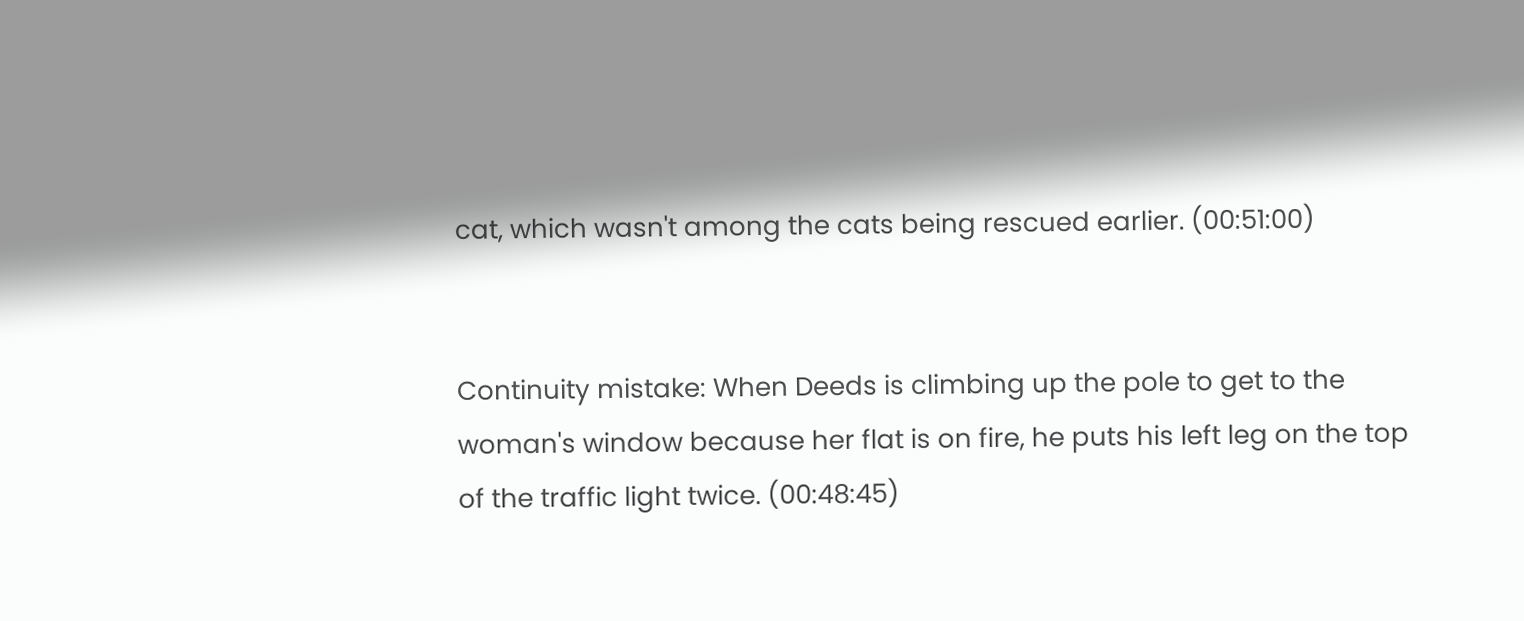cat, which wasn't among the cats being rescued earlier. (00:51:00)


Continuity mistake: When Deeds is climbing up the pole to get to the woman's window because her flat is on fire, he puts his left leg on the top of the traffic light twice. (00:48:45)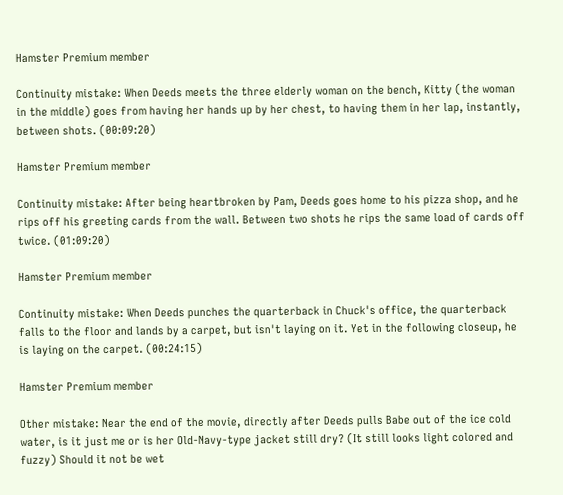Hamster Premium member

Continuity mistake: When Deeds meets the three elderly woman on the bench, Kitty (the woman in the middle) goes from having her hands up by her chest, to having them in her lap, instantly, between shots. (00:09:20)

Hamster Premium member

Continuity mistake: After being heartbroken by Pam, Deeds goes home to his pizza shop, and he rips off his greeting cards from the wall. Between two shots he rips the same load of cards off twice. (01:09:20)

Hamster Premium member

Continuity mistake: When Deeds punches the quarterback in Chuck's office, the quarterback falls to the floor and lands by a carpet, but isn't laying on it. Yet in the following closeup, he is laying on the carpet. (00:24:15)

Hamster Premium member

Other mistake: Near the end of the movie, directly after Deeds pulls Babe out of the ice cold water, is it just me or is her Old-Navy-type jacket still dry? (It still looks light colored and fuzzy) Should it not be wet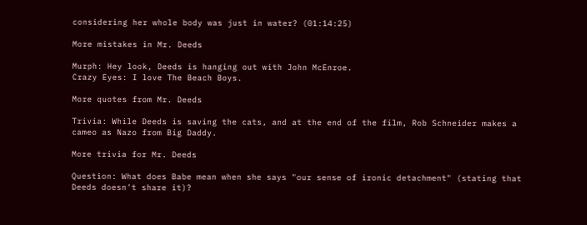considering her whole body was just in water? (01:14:25)

More mistakes in Mr. Deeds

Murph: Hey look, Deeds is hanging out with John McEnroe.
Crazy Eyes: I love The Beach Boys.

More quotes from Mr. Deeds

Trivia: While Deeds is saving the cats, and at the end of the film, Rob Schneider makes a cameo as Nazo from Big Daddy.

More trivia for Mr. Deeds

Question: What does Babe mean when she says "our sense of ironic detachment" (stating that Deeds doesn't share it)?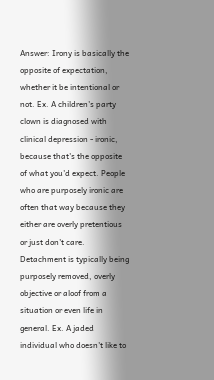Answer: Irony is basically the opposite of expectation, whether it be intentional or not. Ex. A children's party clown is diagnosed with clinical depression - ironic, because that's the opposite of what you'd expect. People who are purposely ironic are often that way because they either are overly pretentious or just don't care. Detachment is typically being purposely removed, overly objective or aloof from a situation or even life in general. Ex. A jaded individual who doesn't like to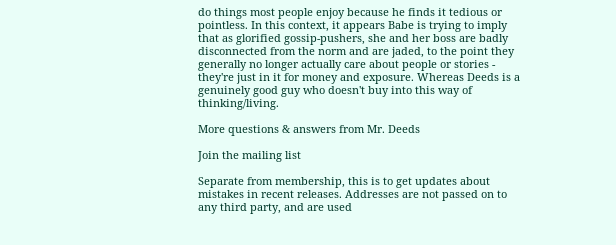do things most people enjoy because he finds it tedious or pointless. In this context, it appears Babe is trying to imply that as glorified gossip-pushers, she and her boss are badly disconnected from the norm and are jaded, to the point they generally no longer actually care about people or stories - they're just in it for money and exposure. Whereas Deeds is a genuinely good guy who doesn't buy into this way of thinking/living.

More questions & answers from Mr. Deeds

Join the mailing list

Separate from membership, this is to get updates about mistakes in recent releases. Addresses are not passed on to any third party, and are used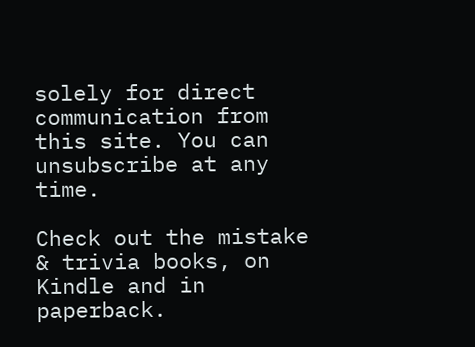solely for direct communication from this site. You can unsubscribe at any time.

Check out the mistake & trivia books, on Kindle and in paperback.